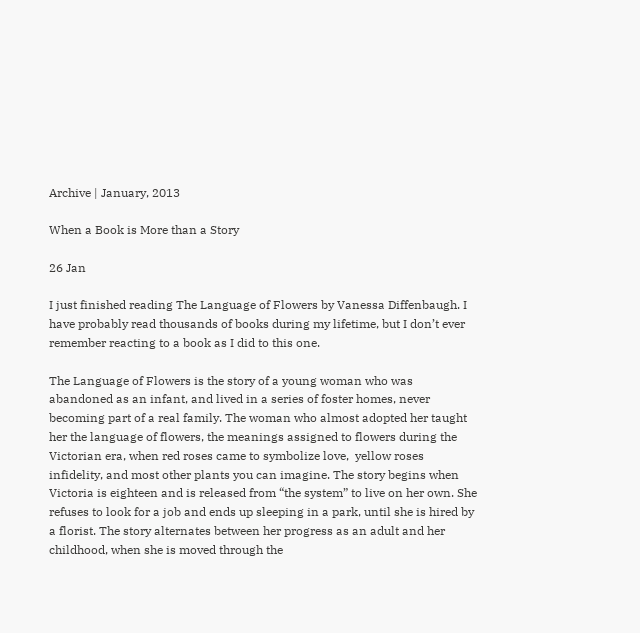Archive | January, 2013

When a Book is More than a Story

26 Jan

I just finished reading The Language of Flowers by Vanessa Diffenbaugh. I have probably read thousands of books during my lifetime, but I don’t ever remember reacting to a book as I did to this one.

The Language of Flowers is the story of a young woman who was abandoned as an infant, and lived in a series of foster homes, never becoming part of a real family. The woman who almost adopted her taught her the language of flowers, the meanings assigned to flowers during the Victorian era, when red roses came to symbolize love,  yellow roses infidelity, and most other plants you can imagine. The story begins when Victoria is eighteen and is released from “the system” to live on her own. She refuses to look for a job and ends up sleeping in a park, until she is hired by a florist. The story alternates between her progress as an adult and her childhood, when she is moved through the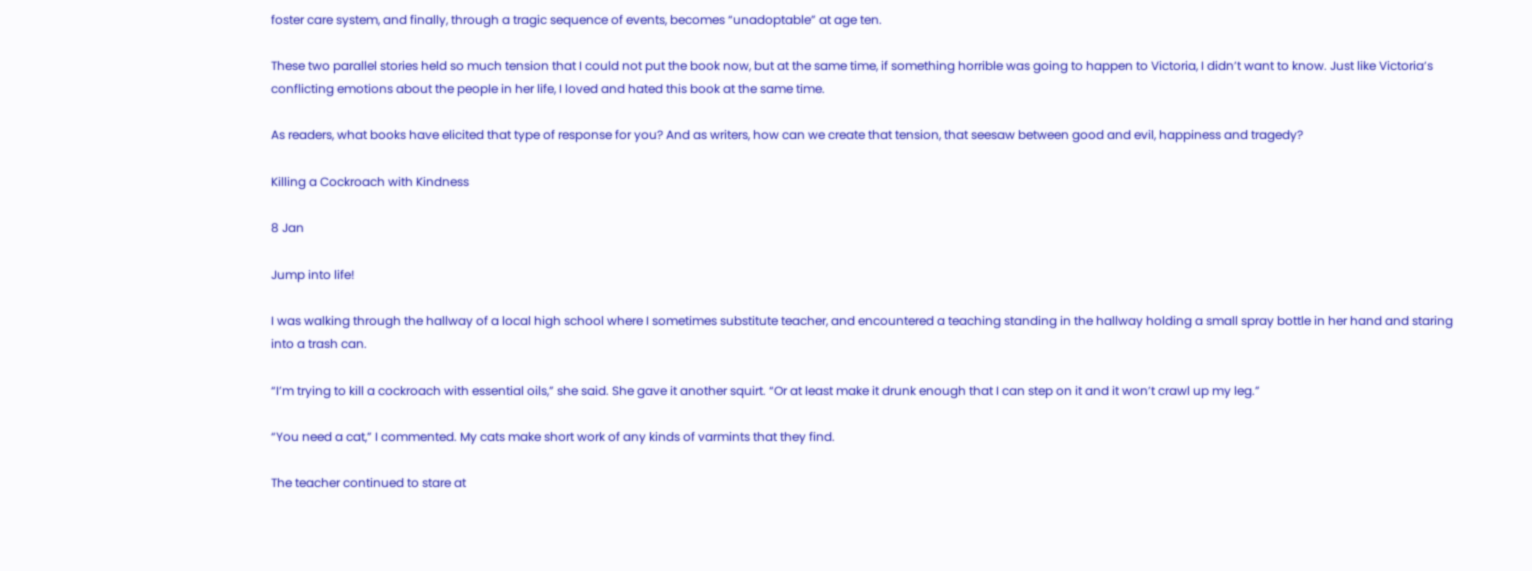foster care system, and finally, through a tragic sequence of events, becomes “unadoptable” at age ten.

These two parallel stories held so much tension that I could not put the book now, but at the same time, if something horrible was going to happen to Victoria, I didn’t want to know. Just like Victoria’s conflicting emotions about the people in her life, I loved and hated this book at the same time.

As readers, what books have elicited that type of response for you? And as writers, how can we create that tension, that seesaw between good and evil, happiness and tragedy?

Killing a Cockroach with Kindness

8 Jan

Jump into life!

I was walking through the hallway of a local high school where I sometimes substitute teacher, and encountered a teaching standing in the hallway holding a small spray bottle in her hand and staring into a trash can.

“I’m trying to kill a cockroach with essential oils,” she said. She gave it another squirt. “Or at least make it drunk enough that I can step on it and it won’t crawl up my leg.”

“You need a cat,” I commented. My cats make short work of any kinds of varmints that they find.

The teacher continued to stare at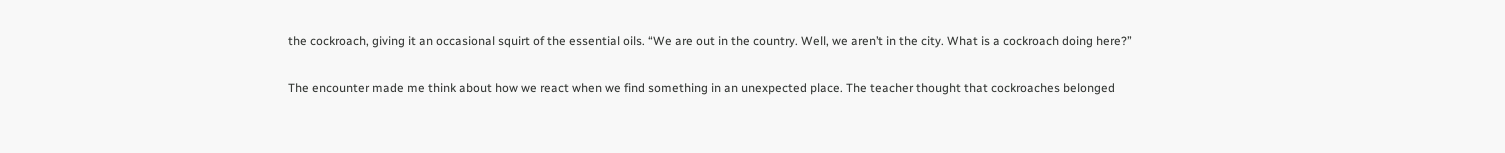the cockroach, giving it an occasional squirt of the essential oils. “We are out in the country. Well, we aren’t in the city. What is a cockroach doing here?”

The encounter made me think about how we react when we find something in an unexpected place. The teacher thought that cockroaches belonged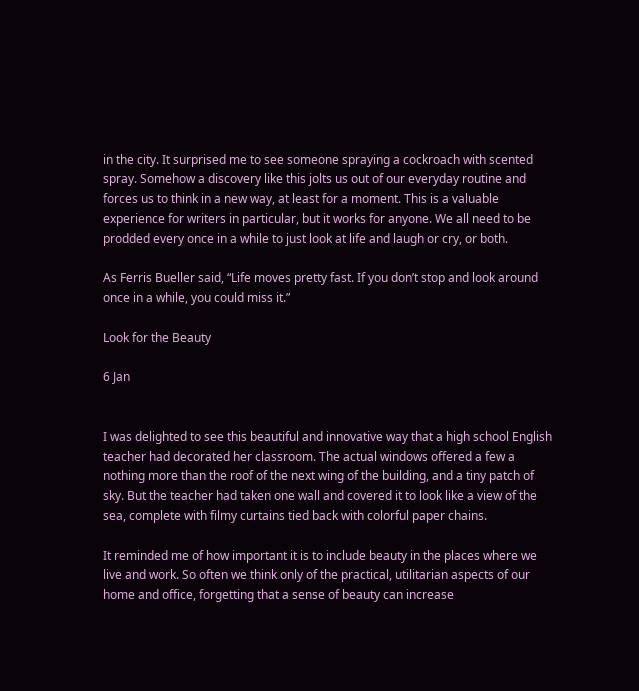in the city. It surprised me to see someone spraying a cockroach with scented spray. Somehow a discovery like this jolts us out of our everyday routine and forces us to think in a new way, at least for a moment. This is a valuable experience for writers in particular, but it works for anyone. We all need to be prodded every once in a while to just look at life and laugh or cry, or both.

As Ferris Bueller said, “Life moves pretty fast. If you don’t stop and look around once in a while, you could miss it.”

Look for the Beauty

6 Jan


I was delighted to see this beautiful and innovative way that a high school English teacher had decorated her classroom. The actual windows offered a few a nothing more than the roof of the next wing of the building, and a tiny patch of sky. But the teacher had taken one wall and covered it to look like a view of the sea, complete with filmy curtains tied back with colorful paper chains.

It reminded me of how important it is to include beauty in the places where we live and work. So often we think only of the practical, utilitarian aspects of our home and office, forgetting that a sense of beauty can increase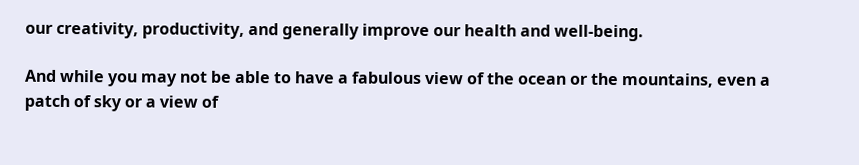our creativity, productivity, and generally improve our health and well-being.

And while you may not be able to have a fabulous view of the ocean or the mountains, even a patch of sky or a view of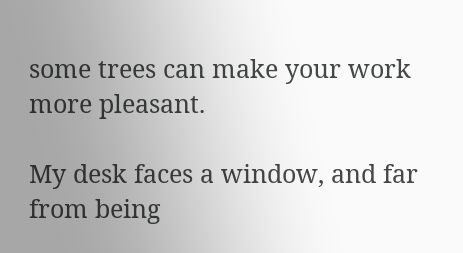some trees can make your work more pleasant.

My desk faces a window, and far from being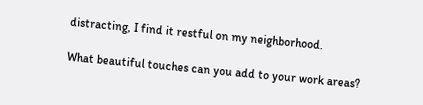distracting, I find it restful on my neighborhood.

What beautiful touches can you add to your work areas?